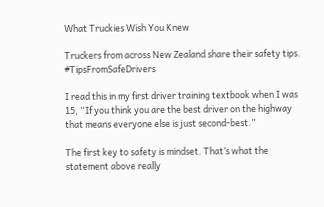What Truckies Wish You Knew

Truckers from across New Zealand share their safety tips. #TipsFromSafeDrivers

I read this in my first driver training textbook when I was 15, “If you think you are the best driver on the highway that means everyone else is just second-best.”

The first key to safety is mindset. That’s what the statement above really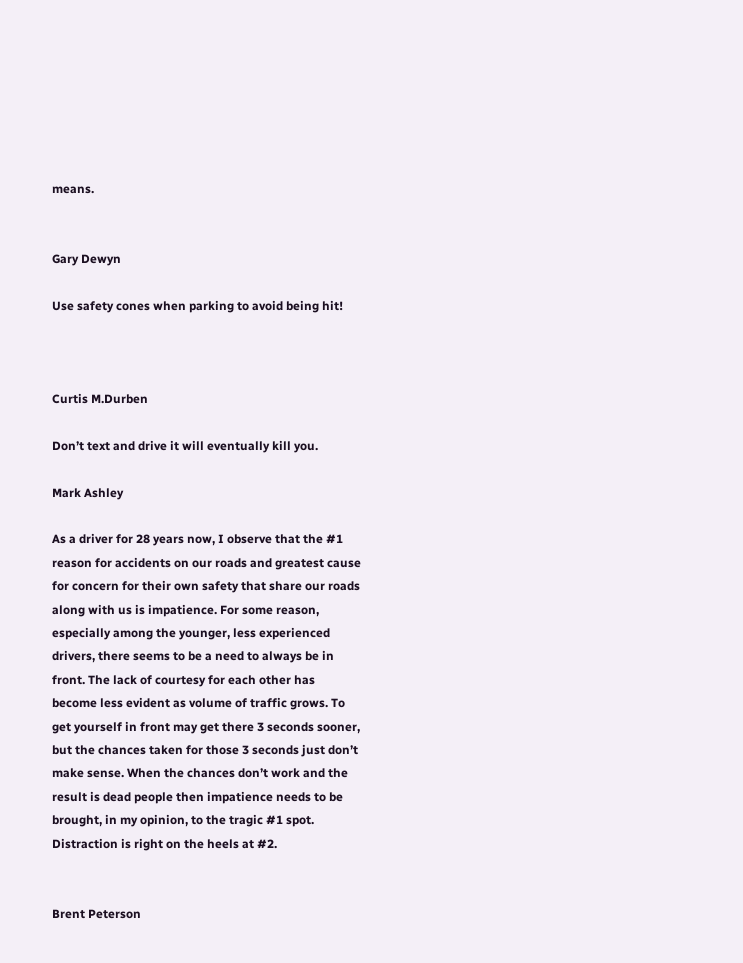means.


Gary Dewyn

Use safety cones when parking to avoid being hit!



Curtis M.Durben

Don’t text and drive it will eventually kill you.

Mark Ashley

As a driver for 28 years now, I observe that the #1 reason for accidents on our roads and greatest cause for concern for their own safety that share our roads along with us is impatience. For some reason, especially among the younger, less experienced drivers, there seems to be a need to always be in front. The lack of courtesy for each other has become less evident as volume of traffic grows. To get yourself in front may get there 3 seconds sooner, but the chances taken for those 3 seconds just don’t make sense. When the chances don’t work and the result is dead people then impatience needs to be brought, in my opinion, to the tragic #1 spot. Distraction is right on the heels at #2.


Brent Peterson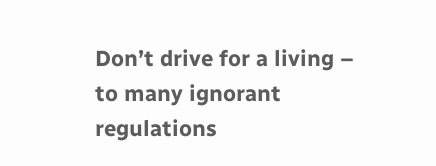Don’t drive for a living – to many ignorant regulations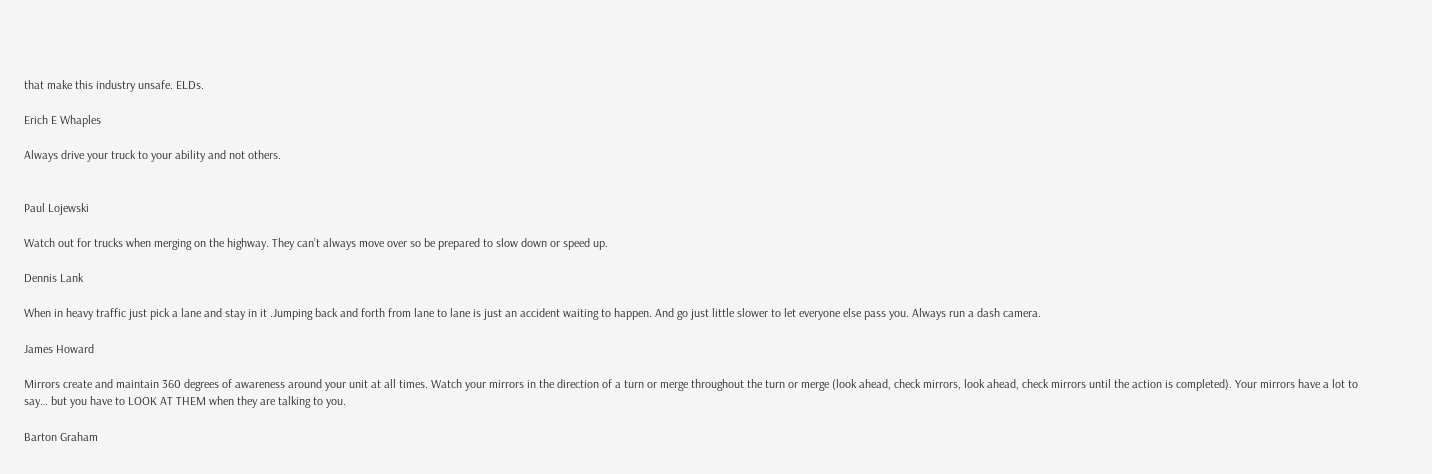that make this industry unsafe. ELDs.

Erich E Whaples

Always drive your truck to your ability and not others.


Paul Lojewski

Watch out for trucks when merging on the highway. They can’t always move over so be prepared to slow down or speed up.

Dennis Lank

When in heavy traffic just pick a lane and stay in it .Jumping back and forth from lane to lane is just an accident waiting to happen. And go just little slower to let everyone else pass you. Always run a dash camera.

James Howard

Mirrors create and maintain 360 degrees of awareness around your unit at all times. Watch your mirrors in the direction of a turn or merge throughout the turn or merge (look ahead, check mirrors, look ahead, check mirrors until the action is completed). Your mirrors have a lot to say… but you have to LOOK AT THEM when they are talking to you.

Barton Graham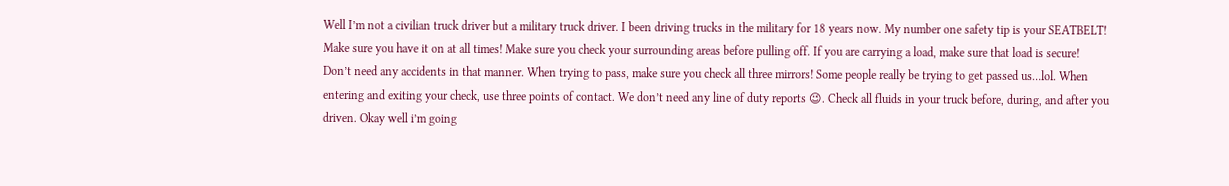Well I’m not a civilian truck driver but a military truck driver. I been driving trucks in the military for 18 years now. My number one safety tip is your SEATBELT! Make sure you have it on at all times! Make sure you check your surrounding areas before pulling off. If you are carrying a load, make sure that load is secure! Don’t need any accidents in that manner. When trying to pass, make sure you check all three mirrors! Some people really be trying to get passed us…lol. When entering and exiting your check, use three points of contact. We don’t need any line of duty reports 😉. Check all fluids in your truck before, during, and after you driven. Okay well i’m going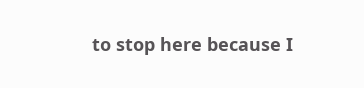to stop here because I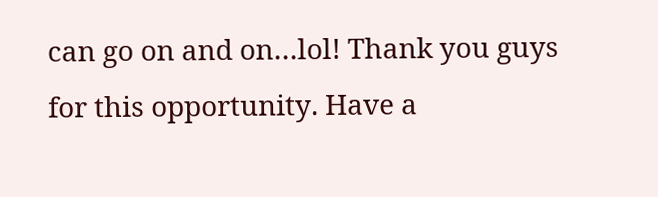can go on and on…lol! Thank you guys for this opportunity. Have a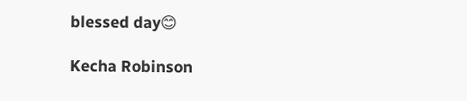blessed day😊

Kecha Robinson